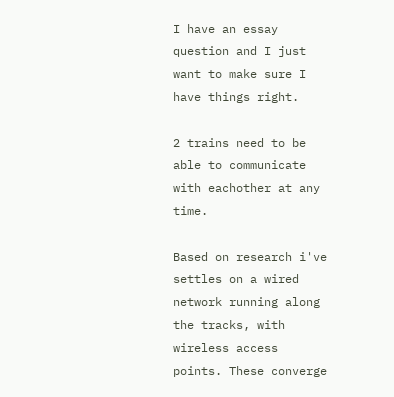I have an essay question and I just want to make sure I have things right.

2 trains need to be able to communicate with eachother at any time.

Based on research i've settles on a wired network running along the tracks, with wireless access points. These converge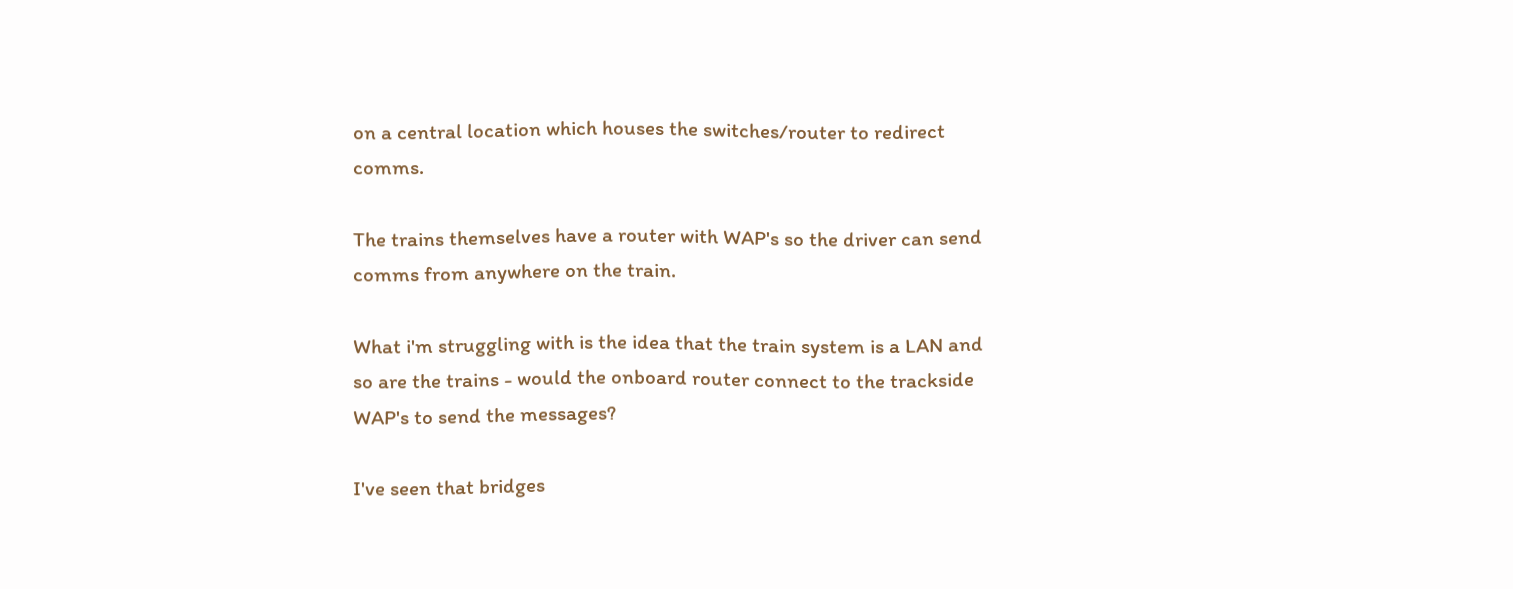on a central location which houses the switches/router to redirect comms.

The trains themselves have a router with WAP's so the driver can send comms from anywhere on the train.

What i'm struggling with is the idea that the train system is a LAN and so are the trains - would the onboard router connect to the trackside WAP's to send the messages?

I've seen that bridges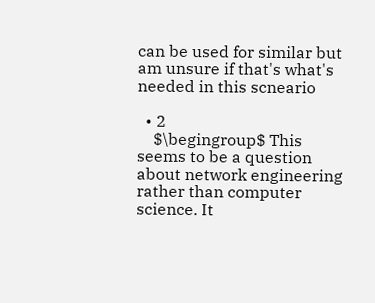can be used for similar but am unsure if that's what's needed in this scneario

  • 2
    $\begingroup$ This seems to be a question about network engineering rather than computer science. It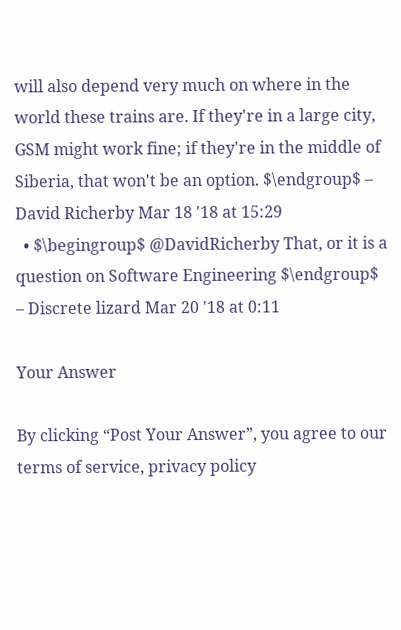will also depend very much on where in the world these trains are. If they're in a large city, GSM might work fine; if they're in the middle of Siberia, that won't be an option. $\endgroup$ – David Richerby Mar 18 '18 at 15:29
  • $\begingroup$ @DavidRicherby That, or it is a question on Software Engineering $\endgroup$ – Discrete lizard Mar 20 '18 at 0:11

Your Answer

By clicking “Post Your Answer”, you agree to our terms of service, privacy policy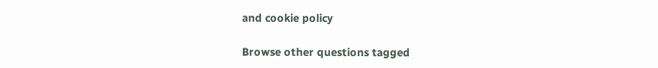and cookie policy

Browse other questions tagged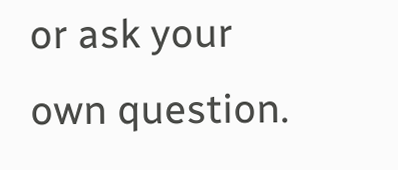or ask your own question.